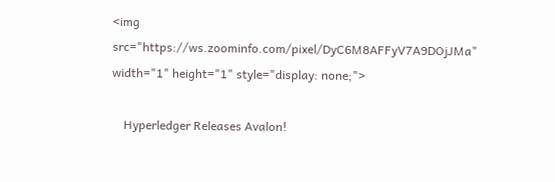<img src="https://ws.zoominfo.com/pixel/DyC6M8AFFyV7A9DOjJMa" width="1" height="1" style="display: none;">

    Hyperledger Releases Avalon!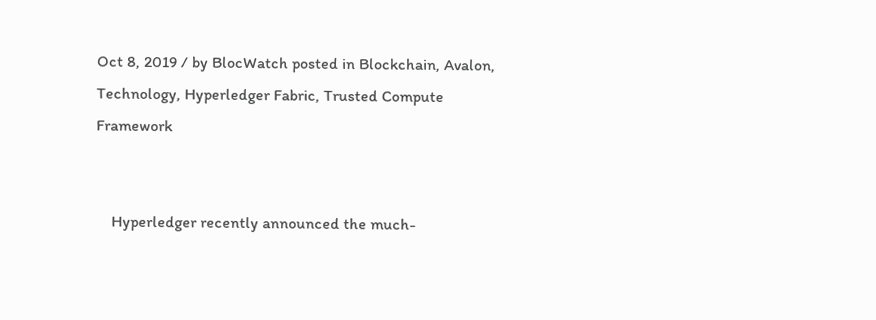Oct 8, 2019 / by BlocWatch posted in Blockchain, Avalon, Technology, Hyperledger Fabric, Trusted Compute Framework


    Hyperledger recently announced the much-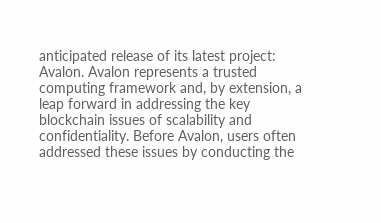anticipated release of its latest project: Avalon. Avalon represents a trusted computing framework and, by extension, a leap forward in addressing the key blockchain issues of scalability and confidentiality. Before Avalon, users often addressed these issues by conducting the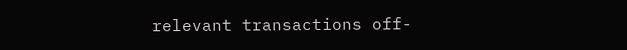relevant transactions off-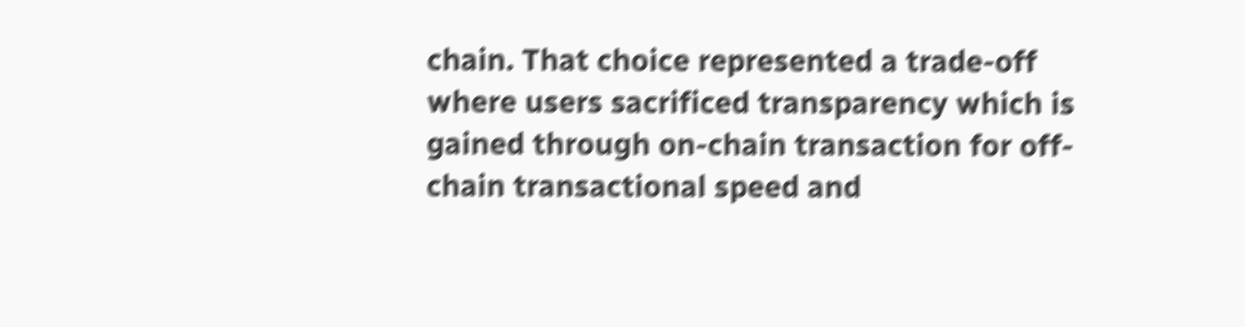chain. That choice represented a trade-off where users sacrificed transparency which is gained through on-chain transaction for off-chain transactional speed and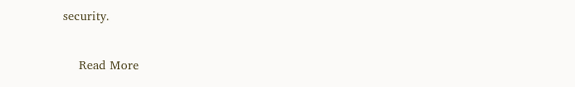security.

    Read More